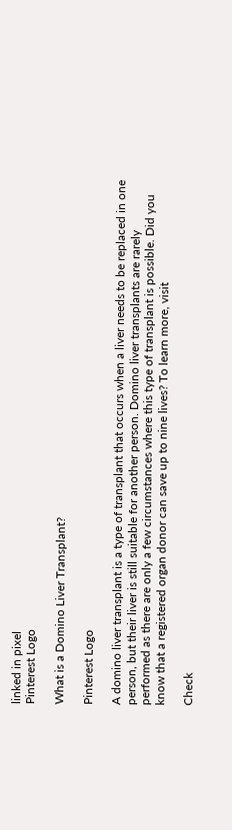linked in pixel
Pinterest Logo

What is a Domino Liver Transplant?

Pinterest Logo

A domino liver transplant is a type of transplant that occurs when a liver needs to be replaced in one person, but their liver is still suitable for another person. Domino liver transplants are rarely performed as there are only a few circumstances where this type of transplant is possible. Did you know that a registered organ donor can save up to nine lives? To learn more, visit

Check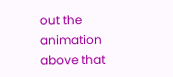out the animation above that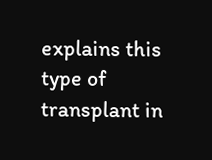explains this type of transplant in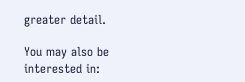greater detail.

You may also be interested in: